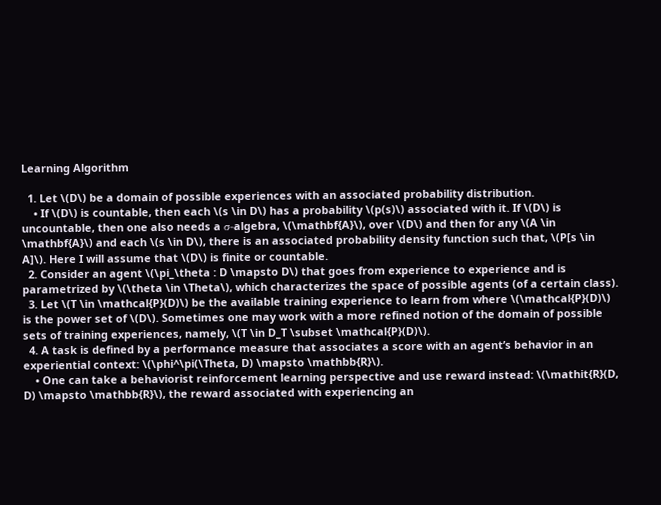Learning Algorithm

  1. Let \(D\) be a domain of possible experiences with an associated probability distribution.
    • If \(D\) is countable, then each \(s \in D\) has a probability \(p(s)\) associated with it. If \(D\) is uncountable, then one also needs a σ-algebra, \(\mathbf{A}\), over \(D\) and then for any \(A \in \mathbf{A}\) and each \(s \in D\), there is an associated probability density function such that, \(P[s \in A]\). Here I will assume that \(D\) is finite or countable.
  2. Consider an agent \(\pi_\theta : D \mapsto D\) that goes from experience to experience and is parametrized by \(\theta \in \Theta\), which characterizes the space of possible agents (of a certain class).
  3. Let \(T \in \mathcal{P}(D)\) be the available training experience to learn from where \(\mathcal{P}(D)\) is the power set of \(D\). Sometimes one may work with a more refined notion of the domain of possible sets of training experiences, namely, \(T \in D_T \subset \mathcal{P}(D)\).
  4. A task is defined by a performance measure that associates a score with an agent’s behavior in an experiential context: \(\phi^\pi(\Theta, D) \mapsto \mathbb{R}\).
    • One can take a behaviorist reinforcement learning perspective and use reward instead: \(\mathit{R}(D, D) \mapsto \mathbb{R}\), the reward associated with experiencing an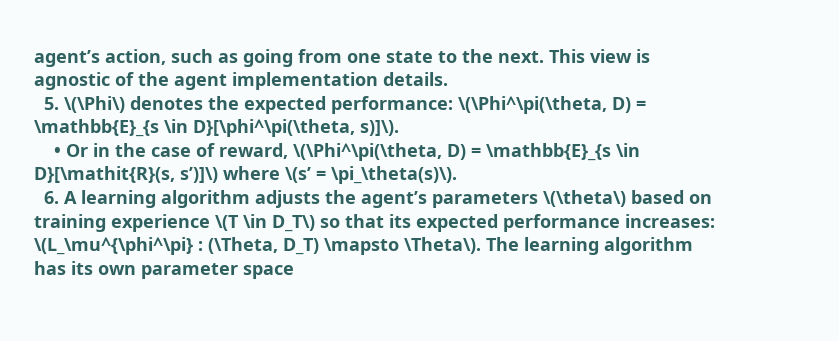agent’s action, such as going from one state to the next. This view is agnostic of the agent implementation details.
  5. \(\Phi\) denotes the expected performance: \(\Phi^\pi(\theta, D) = \mathbb{E}_{s \in D}[\phi^\pi(\theta, s)]\).
    • Or in the case of reward, \(\Phi^\pi(\theta, D) = \mathbb{E}_{s \in D}[\mathit{R}(s, s’)]\) where \(s’ = \pi_\theta(s)\).
  6. A learning algorithm adjusts the agent’s parameters \(\theta\) based on training experience \(T \in D_T\) so that its expected performance increases: \(L_\mu^{\phi^\pi} : (\Theta, D_T) \mapsto \Theta\). The learning algorithm has its own parameter space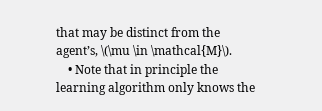that may be distinct from the agent’s, \(\mu \in \mathcal{M}\).
    • Note that in principle the learning algorithm only knows the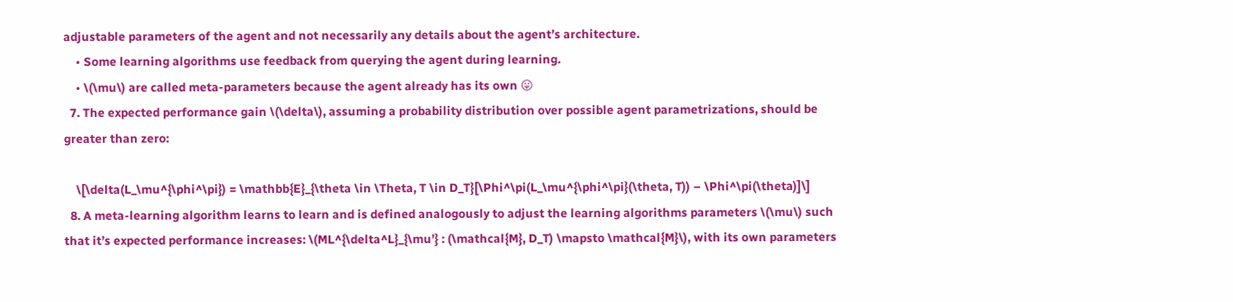adjustable parameters of the agent and not necessarily any details about the agent’s architecture.
    • Some learning algorithms use feedback from querying the agent during learning.
    • \(\mu\) are called meta-parameters because the agent already has its own 😛
  7. The expected performance gain \(\delta\), assuming a probability distribution over possible agent parametrizations, should be greater than zero:

    \[\delta(L_\mu^{\phi^\pi}) = \mathbb{E}_{\theta \in \Theta, T \in D_T}[\Phi^\pi(L_\mu^{\phi^\pi}(\theta, T)) – \Phi^\pi(\theta)]\]
  8. A meta-learning algorithm learns to learn and is defined analogously to adjust the learning algorithms parameters \(\mu\) such that it’s expected performance increases: \(ML^{\delta^L}_{\mu’} : (\mathcal{M}, D_T) \mapsto \mathcal{M}\), with its own parameters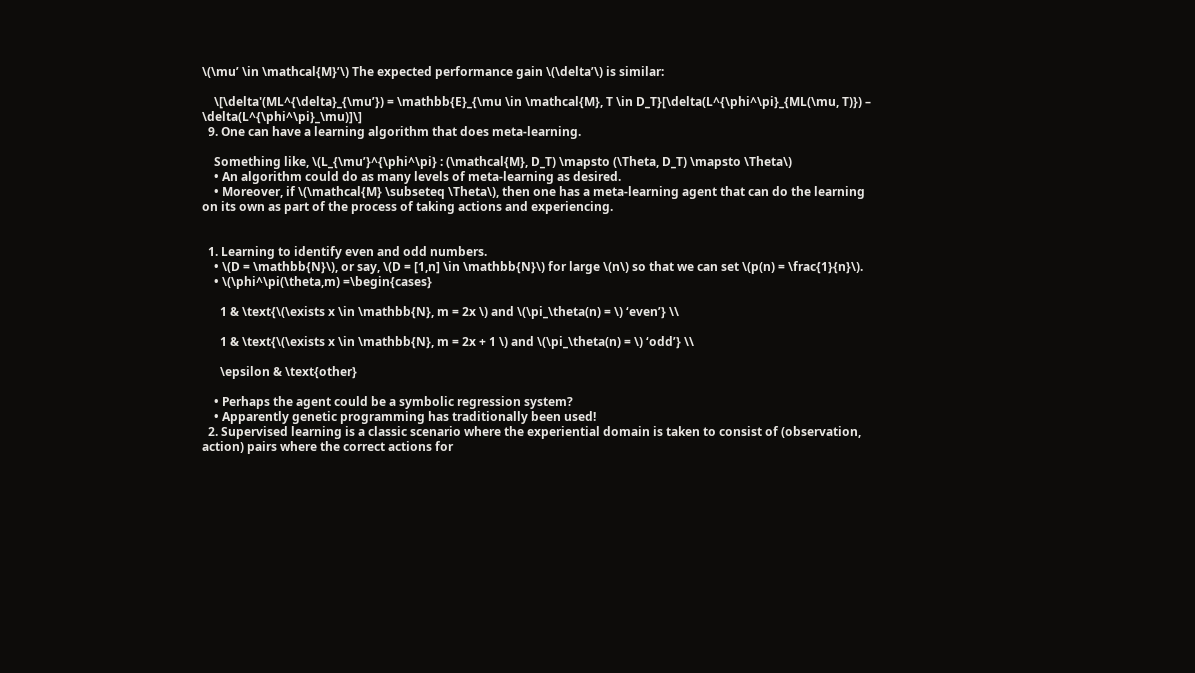\(\mu’ \in \mathcal{M}’\) The expected performance gain \(\delta’\) is similar:

    \[\delta'(ML^{\delta}_{\mu’}) = \mathbb{E}_{\mu \in \mathcal{M}, T \in D_T}[\delta(L^{\phi^\pi}_{ML(\mu, T)}) – \delta(L^{\phi^\pi}_\mu)]\]
  9. One can have a learning algorithm that does meta-learning.

    Something like, \(L_{\mu’}^{\phi^\pi} : (\mathcal{M}, D_T) \mapsto (\Theta, D_T) \mapsto \Theta\)
    • An algorithm could do as many levels of meta-learning as desired.
    • Moreover, if \(\mathcal{M} \subseteq \Theta\), then one has a meta-learning agent that can do the learning on its own as part of the process of taking actions and experiencing.


  1. Learning to identify even and odd numbers.
    • \(D = \mathbb{N}\), or say, \(D = [1,n] \in \mathbb{N}\) for large \(n\) so that we can set \(p(n) = \frac{1}{n}\).
    • \(\phi^\pi(\theta,m) =\begin{cases}

      1 & \text{\(\exists x \in \mathbb{N}, m = 2x \) and \(\pi_\theta(n) = \) ‘even’} \\

      1 & \text{\(\exists x \in \mathbb{N}, m = 2x + 1 \) and \(\pi_\theta(n) = \) ‘odd’} \\

      \epsilon & \text{other}

    • Perhaps the agent could be a symbolic regression system?
    • Apparently genetic programming has traditionally been used!
  2. Supervised learning is a classic scenario where the experiential domain is taken to consist of (observation, action) pairs where the correct actions for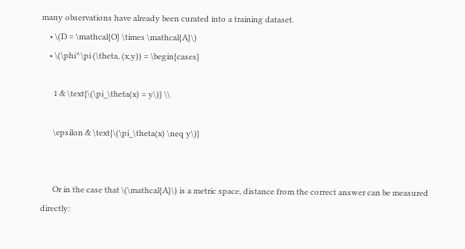many observations have already been curated into a training dataset.
    • \(D = \mathcal{O} \times \mathcal{A}\)
    • \(\phi^\pi (\theta, (x,y)) = \begin{cases}

      1 & \text{\(\pi_\theta(x) = y\)} \\

      \epsilon & \text{\(\pi_\theta(x) \neq y\)}


      Or in the case that \(\mathcal{A}\) is a metric space, distance from the correct answer can be measured directly: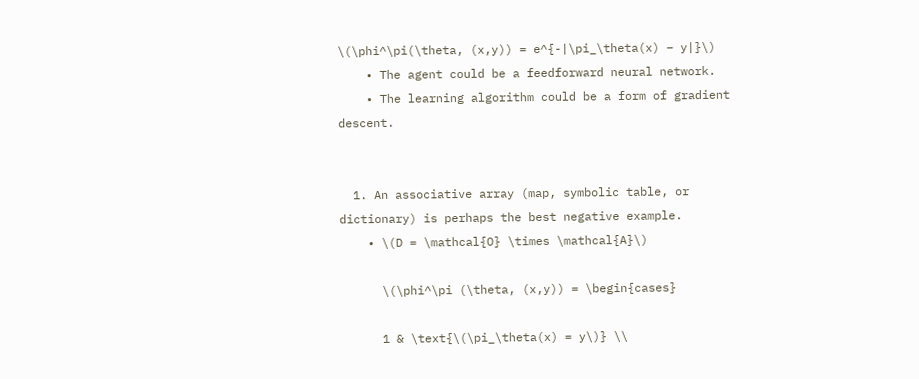\(\phi^\pi(\theta, (x,y)) = e^{-|\pi_\theta(x) – y|}\)
    • The agent could be a feedforward neural network.
    • The learning algorithm could be a form of gradient descent.


  1. An associative array (map, symbolic table, or dictionary) is perhaps the best negative example.
    • \(D = \mathcal{O} \times \mathcal{A}\)

      \(\phi^\pi (\theta, (x,y)) = \begin{cases}

      1 & \text{\(\pi_\theta(x) = y\)} \\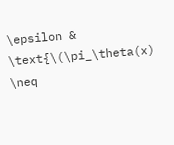\epsilon & \text{\(\pi_\theta(x) \neq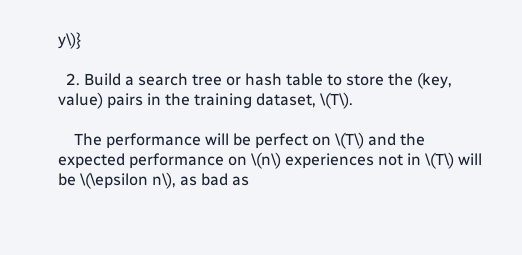y\)}

  2. Build a search tree or hash table to store the (key, value) pairs in the training dataset, \(T\).

    The performance will be perfect on \(T\) and the expected performance on \(n\) experiences not in \(T\) will be \(\epsilon n\), as bad as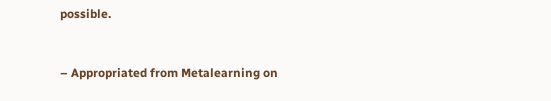possible.


– Appropriated from Metalearning on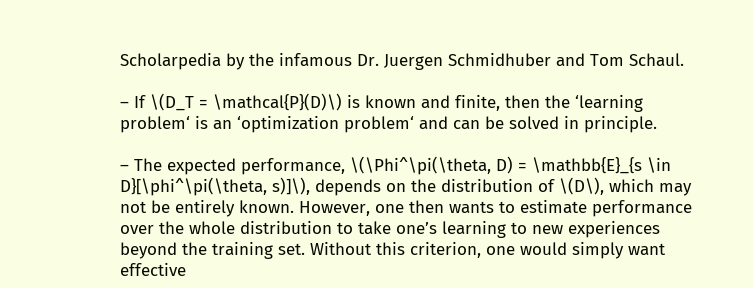Scholarpedia by the infamous Dr. Juergen Schmidhuber and Tom Schaul.

– If \(D_T = \mathcal{P}(D)\) is known and finite, then the ‘learning problem‘ is an ‘optimization problem‘ and can be solved in principle.

– The expected performance, \(\Phi^\pi(\theta, D) = \mathbb{E}_{s \in D}[\phi^\pi(\theta, s)]\), depends on the distribution of \(D\), which may not be entirely known. However, one then wants to estimate performance over the whole distribution to take one’s learning to new experiences beyond the training set. Without this criterion, one would simply want effective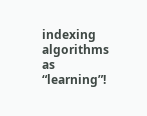indexing algorithms as “learning”!